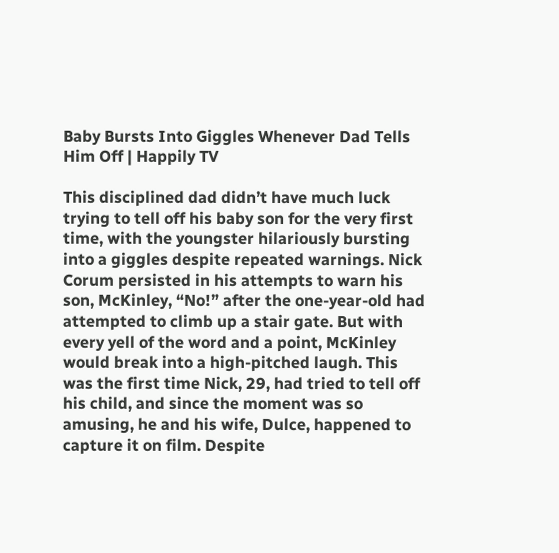Baby Bursts Into Giggles Whenever Dad Tells Him Off | Happily TV

This disciplined dad didn’t have much luck trying to tell off his baby son for the very first time, with the youngster hilariously bursting into a giggles despite repeated warnings. Nick Corum persisted in his attempts to warn his son, McKinley, “No!” after the one-year-old had attempted to climb up a stair gate. But with every yell of the word and a point, McKinley would break into a high-pitched laugh. This was the first time Nick, 29, had tried to tell off his child, and since the moment was so amusing, he and his wife, Dulce, happened to capture it on film. Despite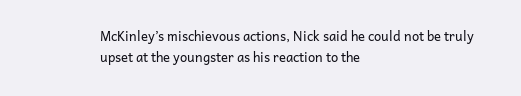McKinley’s mischievous actions, Nick said he could not be truly upset at the youngster as his reaction to the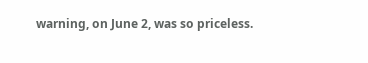warning, on June 2, was so priceless.